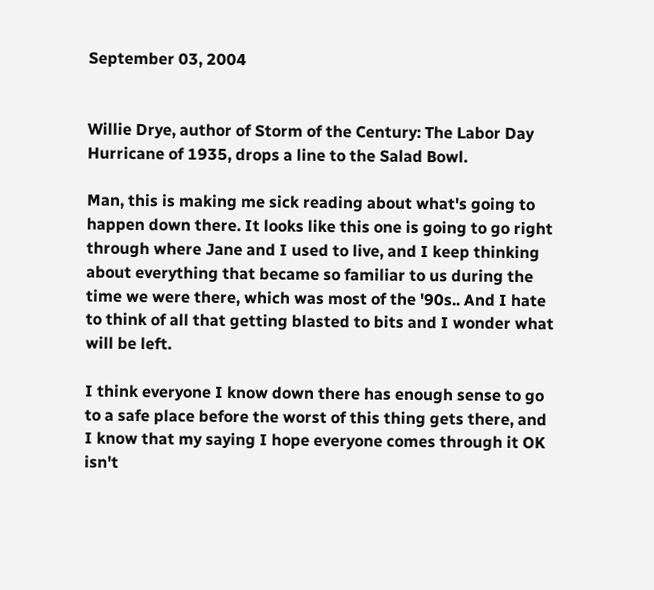September 03, 2004


Willie Drye, author of Storm of the Century: The Labor Day Hurricane of 1935, drops a line to the Salad Bowl.

Man, this is making me sick reading about what's going to happen down there. It looks like this one is going to go right through where Jane and I used to live, and I keep thinking about everything that became so familiar to us during the time we were there, which was most of the '90s.. And I hate to think of all that getting blasted to bits and I wonder what will be left.

I think everyone I know down there has enough sense to go to a safe place before the worst of this thing gets there, and I know that my saying I hope everyone comes through it OK isn't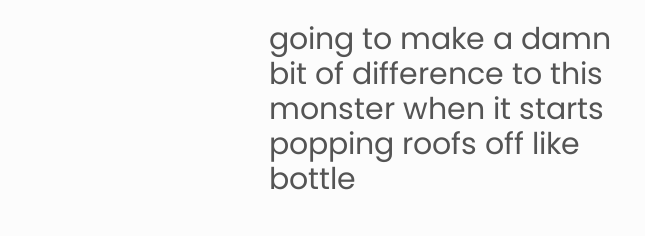going to make a damn bit of difference to this monster when it starts popping roofs off like bottle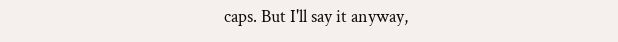caps. But I'll say it anyway,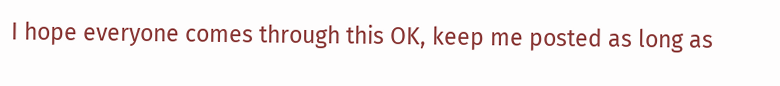I hope everyone comes through this OK, keep me posted as long as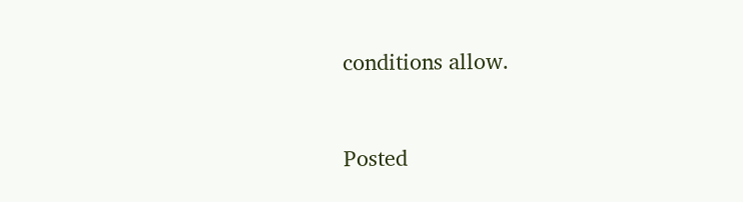conditions allow.



Posted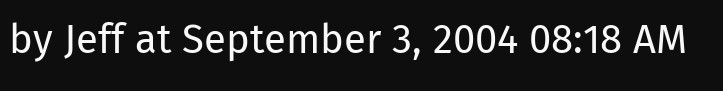by Jeff at September 3, 2004 08:18 AM